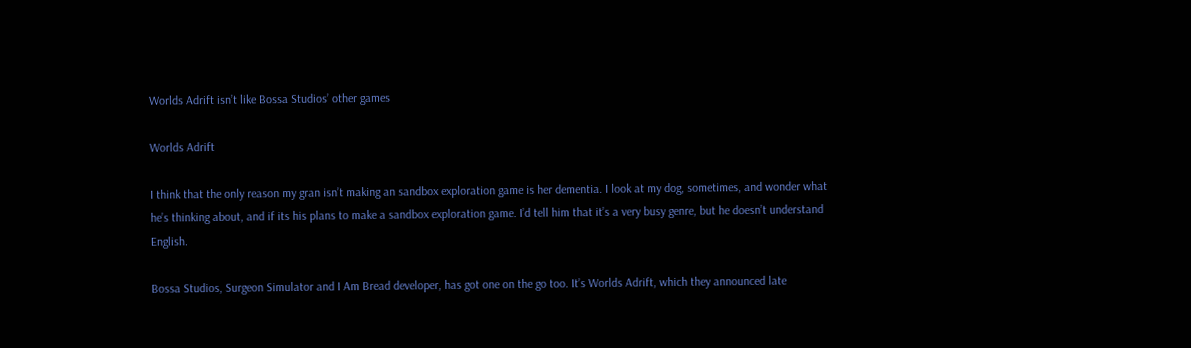Worlds Adrift isn’t like Bossa Studios’ other games

Worlds Adrift

I think that the only reason my gran isn’t making an sandbox exploration game is her dementia. I look at my dog, sometimes, and wonder what he’s thinking about, and if its his plans to make a sandbox exploration game. I’d tell him that it’s a very busy genre, but he doesn’t understand English.

Bossa Studios, Surgeon Simulator and I Am Bread developer, has got one on the go too. It’s Worlds Adrift, which they announced late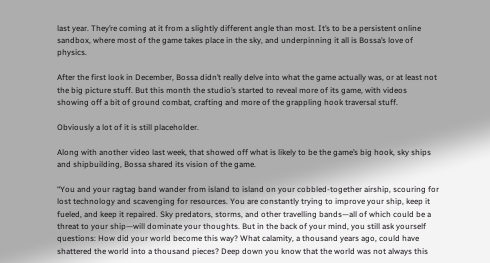last year. They’re coming at it from a slightly different angle than most. It’s to be a persistent online sandbox, where most of the game takes place in the sky, and underpinning it all is Bossa’s love of physics.

After the first look in December, Bossa didn’t really delve into what the game actually was, or at least not the big picture stuff. But this month the studio’s started to reveal more of its game, with videos showing off a bit of ground combat, crafting and more of the grappling hook traversal stuff.

Obviously a lot of it is still placeholder.

Along with another video last week, that showed off what is likely to be the game’s big hook, sky ships and shipbuilding, Bossa shared its vision of the game.

“You and your ragtag band wander from island to island on your cobbled-together airship, scouring for lost technology and scavenging for resources. You are constantly trying to improve your ship, keep it fueled, and keep it repaired. Sky predators, storms, and other travelling bands—all of which could be a threat to your ship—will dominate your thoughts. But in the back of your mind, you still ask yourself questions: How did your world become this way? What calamity, a thousand years ago, could have shattered the world into a thousand pieces? Deep down you know that the world was not always this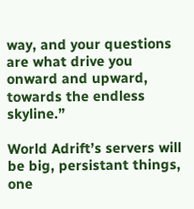way, and your questions are what drive you onward and upward, towards the endless skyline.”

World Adrift’s servers will be big, persistant things, one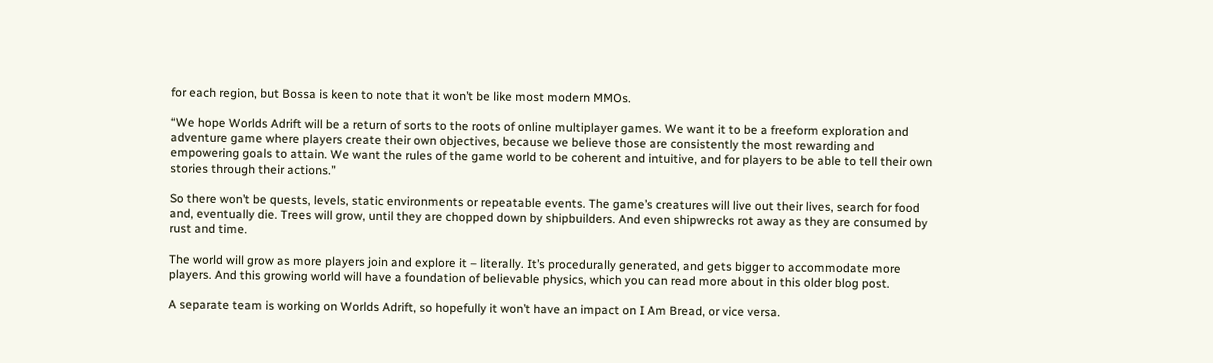for each region, but Bossa is keen to note that it won’t be like most modern MMOs.

“We hope Worlds Adrift will be a return of sorts to the roots of online multiplayer games. We want it to be a freeform exploration and adventure game where players create their own objectives, because we believe those are consistently the most rewarding and empowering goals to attain. We want the rules of the game world to be coherent and intuitive, and for players to be able to tell their own stories through their actions.”

So there won’t be quests, levels, static environments or repeatable events. The game’s creatures will live out their lives, search for food and, eventually die. Trees will grow, until they are chopped down by shipbuilders. And even shipwrecks rot away as they are consumed by rust and time.

The world will grow as more players join and explore it – literally. It’s procedurally generated, and gets bigger to accommodate more players. And this growing world will have a foundation of believable physics, which you can read more about in this older blog post.

A separate team is working on Worlds Adrift, so hopefully it won’t have an impact on I Am Bread, or vice versa.